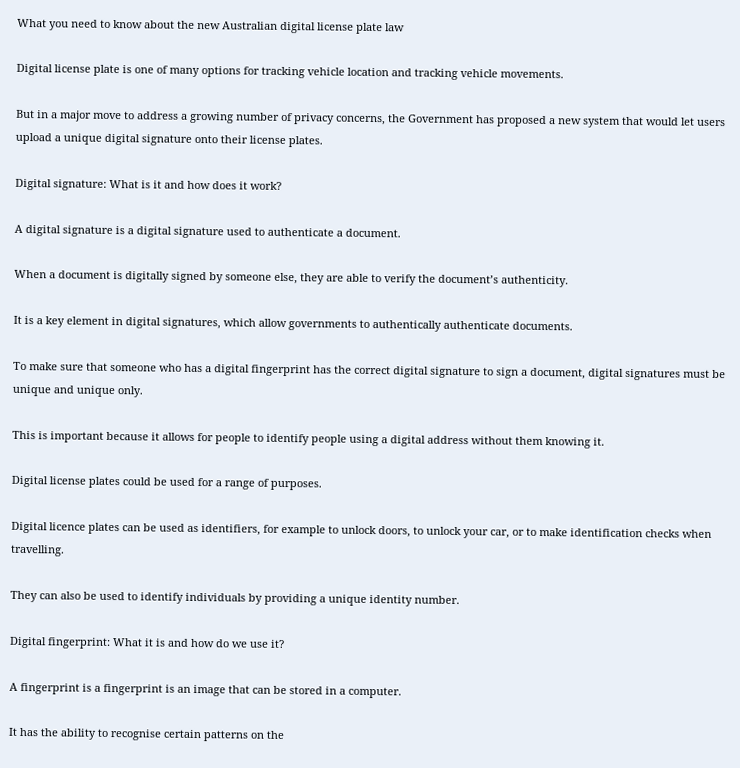What you need to know about the new Australian digital license plate law

Digital license plate is one of many options for tracking vehicle location and tracking vehicle movements.

But in a major move to address a growing number of privacy concerns, the Government has proposed a new system that would let users upload a unique digital signature onto their license plates.

Digital signature: What is it and how does it work?

A digital signature is a digital signature used to authenticate a document.

When a document is digitally signed by someone else, they are able to verify the document’s authenticity.

It is a key element in digital signatures, which allow governments to authentically authenticate documents.

To make sure that someone who has a digital fingerprint has the correct digital signature to sign a document, digital signatures must be unique and unique only.

This is important because it allows for people to identify people using a digital address without them knowing it.

Digital license plates could be used for a range of purposes.

Digital licence plates can be used as identifiers, for example to unlock doors, to unlock your car, or to make identification checks when travelling.

They can also be used to identify individuals by providing a unique identity number.

Digital fingerprint: What it is and how do we use it?

A fingerprint is a fingerprint is an image that can be stored in a computer.

It has the ability to recognise certain patterns on the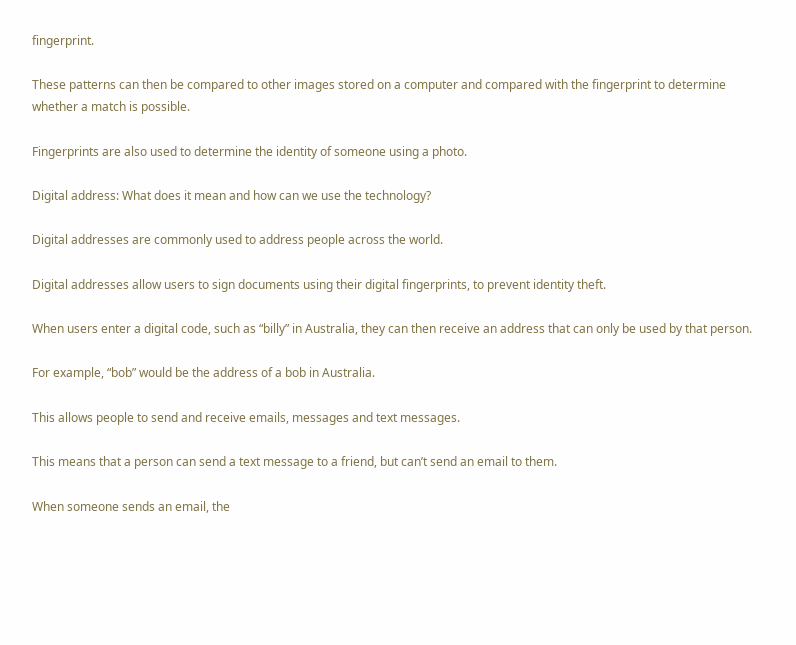fingerprint.

These patterns can then be compared to other images stored on a computer and compared with the fingerprint to determine whether a match is possible.

Fingerprints are also used to determine the identity of someone using a photo.

Digital address: What does it mean and how can we use the technology?

Digital addresses are commonly used to address people across the world.

Digital addresses allow users to sign documents using their digital fingerprints, to prevent identity theft.

When users enter a digital code, such as “billy” in Australia, they can then receive an address that can only be used by that person.

For example, “bob” would be the address of a bob in Australia.

This allows people to send and receive emails, messages and text messages.

This means that a person can send a text message to a friend, but can’t send an email to them.

When someone sends an email, the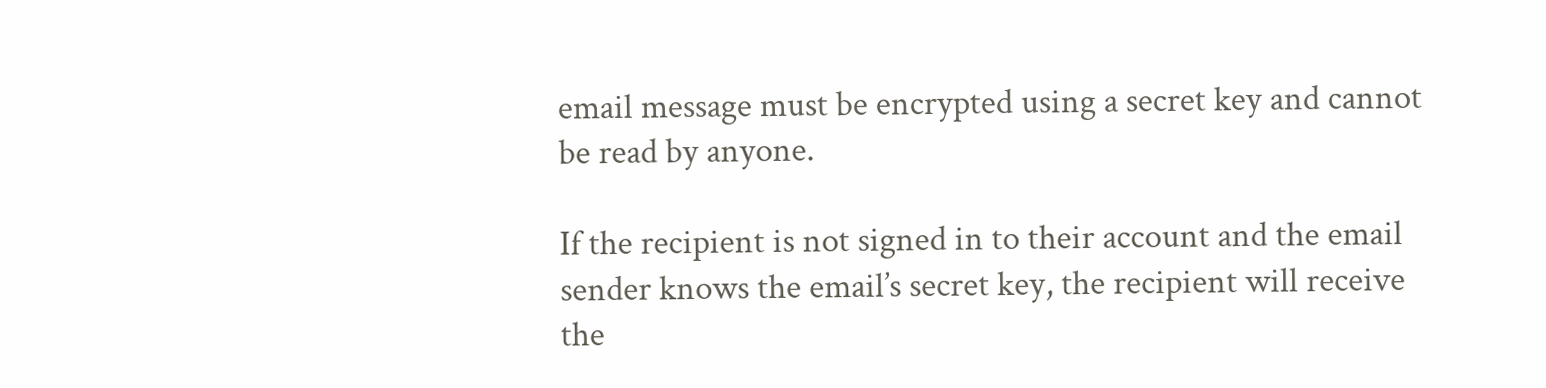email message must be encrypted using a secret key and cannot be read by anyone.

If the recipient is not signed in to their account and the email sender knows the email’s secret key, the recipient will receive the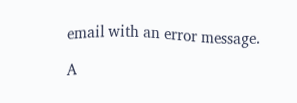email with an error message.

A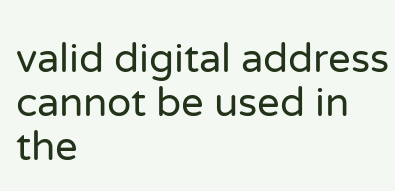valid digital address cannot be used in the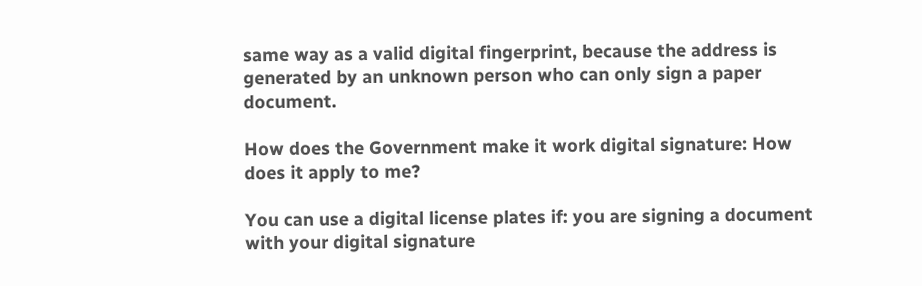same way as a valid digital fingerprint, because the address is generated by an unknown person who can only sign a paper document.

How does the Government make it work digital signature: How does it apply to me?

You can use a digital license plates if: you are signing a document with your digital signature